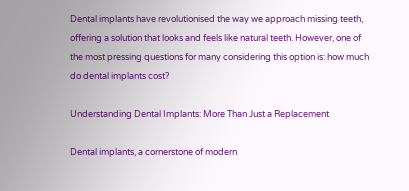Dental implants have revolutionised the way we approach missing teeth, offering a solution that looks and feels like natural teeth. However, one of the most pressing questions for many considering this option is: how much do dental implants cost?

Understanding Dental Implants: More Than Just a Replacement

Dental implants, a cornerstone of modern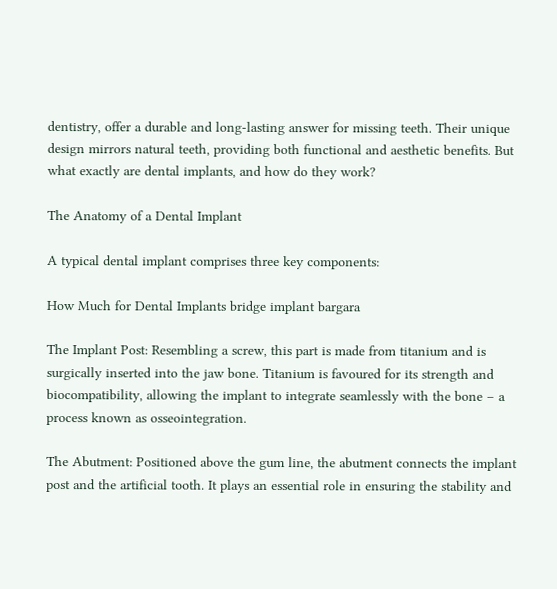dentistry, offer a durable and long-lasting answer for missing teeth. Their unique design mirrors natural teeth, providing both functional and aesthetic benefits. But what exactly are dental implants, and how do they work?

The Anatomy of a Dental Implant

A typical dental implant comprises three key components:

How Much for Dental Implants bridge implant bargara

The Implant Post: Resembling a screw, this part is made from titanium and is surgically inserted into the jaw bone. Titanium is favoured for its strength and biocompatibility, allowing the implant to integrate seamlessly with the bone – a process known as osseointegration.

The Abutment: Positioned above the gum line, the abutment connects the implant post and the artificial tooth. It plays an essential role in ensuring the stability and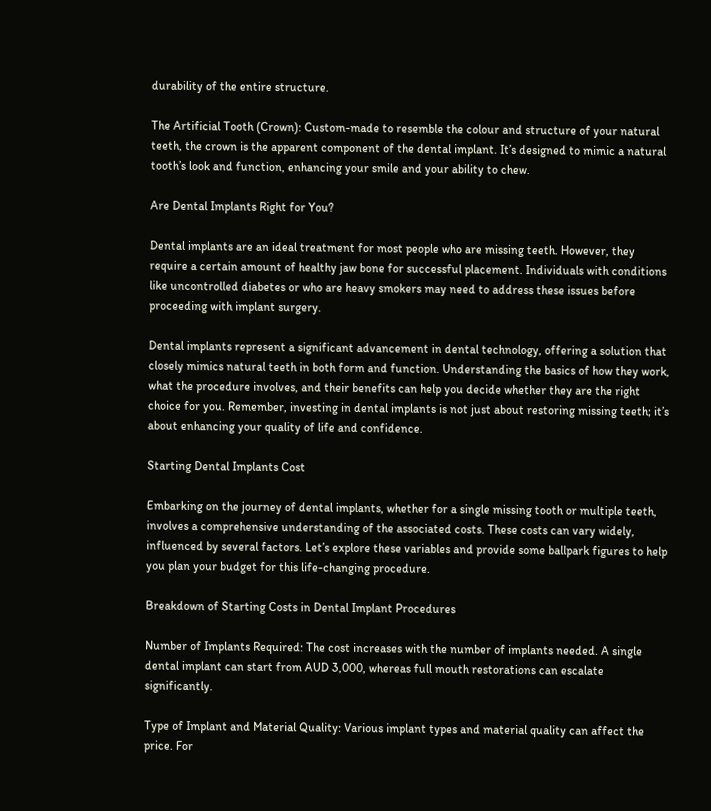durability of the entire structure.

The Artificial Tooth (Crown): Custom-made to resemble the colour and structure of your natural teeth, the crown is the apparent component of the dental implant. It’s designed to mimic a natural tooth’s look and function, enhancing your smile and your ability to chew.

Are Dental Implants Right for You?

Dental implants are an ideal treatment for most people who are missing teeth. However, they require a certain amount of healthy jaw bone for successful placement. Individuals with conditions like uncontrolled diabetes or who are heavy smokers may need to address these issues before proceeding with implant surgery.

Dental implants represent a significant advancement in dental technology, offering a solution that closely mimics natural teeth in both form and function. Understanding the basics of how they work, what the procedure involves, and their benefits can help you decide whether they are the right choice for you. Remember, investing in dental implants is not just about restoring missing teeth; it’s about enhancing your quality of life and confidence.

Starting Dental Implants Cost

Embarking on the journey of dental implants, whether for a single missing tooth or multiple teeth, involves a comprehensive understanding of the associated costs. These costs can vary widely, influenced by several factors. Let’s explore these variables and provide some ballpark figures to help you plan your budget for this life-changing procedure.

Breakdown of Starting Costs in Dental Implant Procedures

Number of Implants Required: The cost increases with the number of implants needed. A single dental implant can start from AUD 3,000, whereas full mouth restorations can escalate significantly.

Type of Implant and Material Quality: Various implant types and material quality can affect the price. For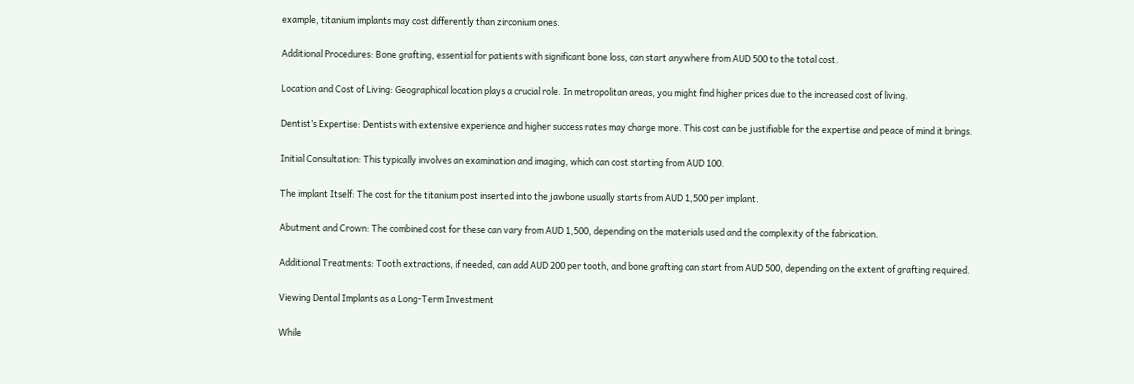example, titanium implants may cost differently than zirconium ones.

Additional Procedures: Bone grafting, essential for patients with significant bone loss, can start anywhere from AUD 500 to the total cost.

Location and Cost of Living: Geographical location plays a crucial role. In metropolitan areas, you might find higher prices due to the increased cost of living.

Dentist’s Expertise: Dentists with extensive experience and higher success rates may charge more. This cost can be justifiable for the expertise and peace of mind it brings.

Initial Consultation: This typically involves an examination and imaging, which can cost starting from AUD 100.

The implant Itself: The cost for the titanium post inserted into the jawbone usually starts from AUD 1,500 per implant.

Abutment and Crown: The combined cost for these can vary from AUD 1,500, depending on the materials used and the complexity of the fabrication.

Additional Treatments: Tooth extractions, if needed, can add AUD 200 per tooth, and bone grafting can start from AUD 500, depending on the extent of grafting required.

Viewing Dental Implants as a Long-Term Investment

While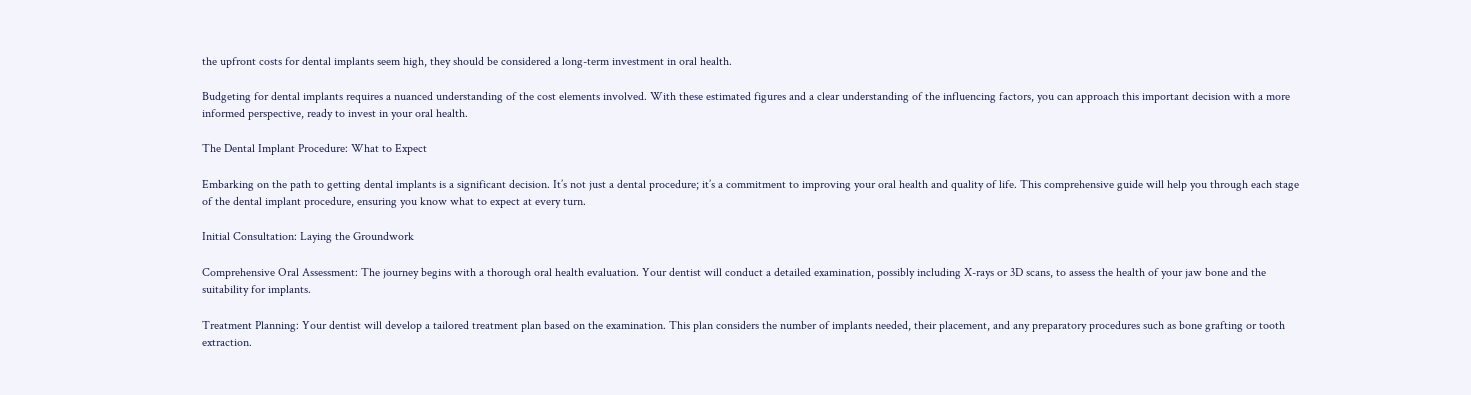the upfront costs for dental implants seem high, they should be considered a long-term investment in oral health.

Budgeting for dental implants requires a nuanced understanding of the cost elements involved. With these estimated figures and a clear understanding of the influencing factors, you can approach this important decision with a more informed perspective, ready to invest in your oral health.

The Dental Implant Procedure: What to Expect

Embarking on the path to getting dental implants is a significant decision. It’s not just a dental procedure; it’s a commitment to improving your oral health and quality of life. This comprehensive guide will help you through each stage of the dental implant procedure, ensuring you know what to expect at every turn.

Initial Consultation: Laying the Groundwork

Comprehensive Oral Assessment: The journey begins with a thorough oral health evaluation. Your dentist will conduct a detailed examination, possibly including X-rays or 3D scans, to assess the health of your jaw bone and the suitability for implants.

Treatment Planning: Your dentist will develop a tailored treatment plan based on the examination. This plan considers the number of implants needed, their placement, and any preparatory procedures such as bone grafting or tooth extraction.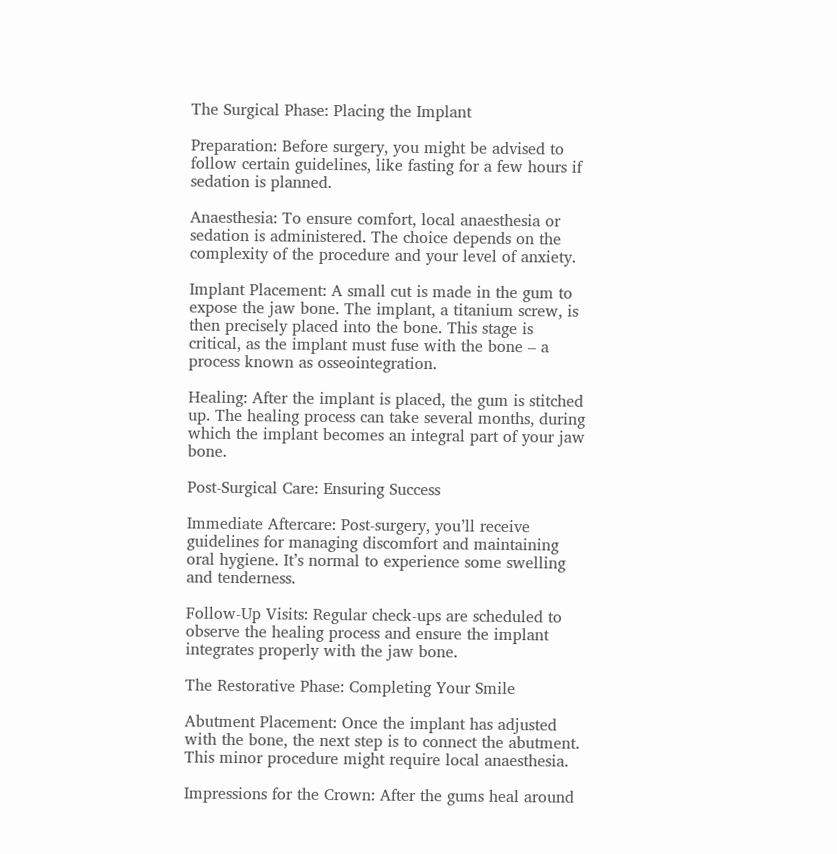The Surgical Phase: Placing the Implant

Preparation: Before surgery, you might be advised to follow certain guidelines, like fasting for a few hours if sedation is planned.

Anaesthesia: To ensure comfort, local anaesthesia or sedation is administered. The choice depends on the complexity of the procedure and your level of anxiety.

Implant Placement: A small cut is made in the gum to expose the jaw bone. The implant, a titanium screw, is then precisely placed into the bone. This stage is critical, as the implant must fuse with the bone – a process known as osseointegration.

Healing: After the implant is placed, the gum is stitched up. The healing process can take several months, during which the implant becomes an integral part of your jaw bone.

Post-Surgical Care: Ensuring Success

Immediate Aftercare: Post-surgery, you’ll receive guidelines for managing discomfort and maintaining oral hygiene. It’s normal to experience some swelling and tenderness.

Follow-Up Visits: Regular check-ups are scheduled to observe the healing process and ensure the implant integrates properly with the jaw bone.

The Restorative Phase: Completing Your Smile

Abutment Placement: Once the implant has adjusted with the bone, the next step is to connect the abutment. This minor procedure might require local anaesthesia.

Impressions for the Crown: After the gums heal around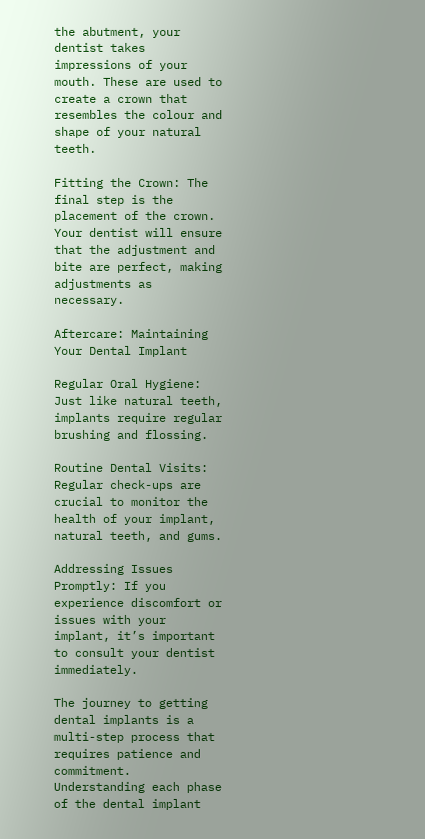the abutment, your dentist takes impressions of your mouth. These are used to create a crown that resembles the colour and shape of your natural teeth.

Fitting the Crown: The final step is the placement of the crown. Your dentist will ensure that the adjustment and bite are perfect, making adjustments as necessary.

Aftercare: Maintaining Your Dental Implant

Regular Oral Hygiene: Just like natural teeth, implants require regular brushing and flossing.

Routine Dental Visits: Regular check-ups are crucial to monitor the health of your implant, natural teeth, and gums.

Addressing Issues Promptly: If you experience discomfort or issues with your implant, it’s important to consult your dentist immediately.

The journey to getting dental implants is a multi-step process that requires patience and commitment. Understanding each phase of the dental implant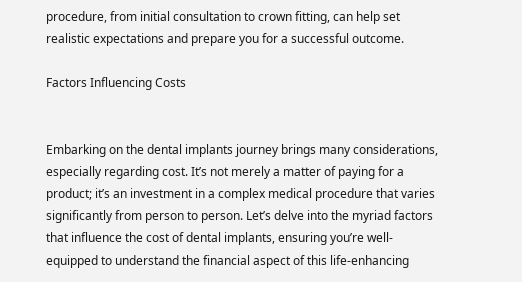procedure, from initial consultation to crown fitting, can help set realistic expectations and prepare you for a successful outcome.

Factors Influencing Costs


Embarking on the dental implants journey brings many considerations, especially regarding cost. It’s not merely a matter of paying for a product; it’s an investment in a complex medical procedure that varies significantly from person to person. Let’s delve into the myriad factors that influence the cost of dental implants, ensuring you’re well-equipped to understand the financial aspect of this life-enhancing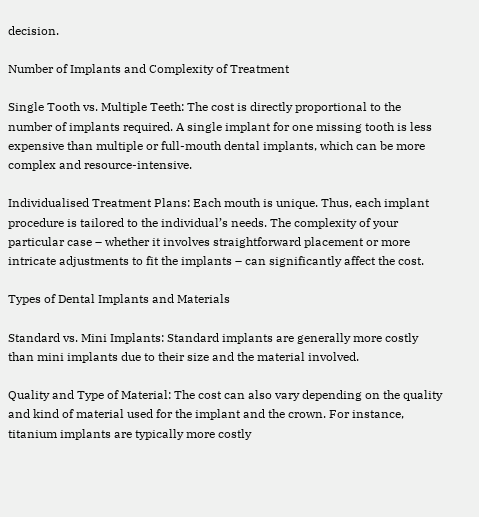decision.

Number of Implants and Complexity of Treatment

Single Tooth vs. Multiple Teeth: The cost is directly proportional to the number of implants required. A single implant for one missing tooth is less expensive than multiple or full-mouth dental implants, which can be more complex and resource-intensive.

Individualised Treatment Plans: Each mouth is unique. Thus, each implant procedure is tailored to the individual’s needs. The complexity of your particular case – whether it involves straightforward placement or more intricate adjustments to fit the implants – can significantly affect the cost.

Types of Dental Implants and Materials

Standard vs. Mini Implants: Standard implants are generally more costly than mini implants due to their size and the material involved.

Quality and Type of Material: The cost can also vary depending on the quality and kind of material used for the implant and the crown. For instance, titanium implants are typically more costly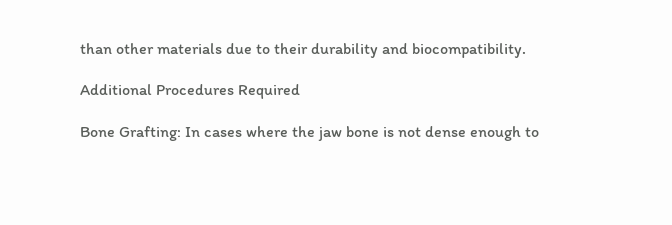than other materials due to their durability and biocompatibility.

Additional Procedures Required

Bone Grafting: In cases where the jaw bone is not dense enough to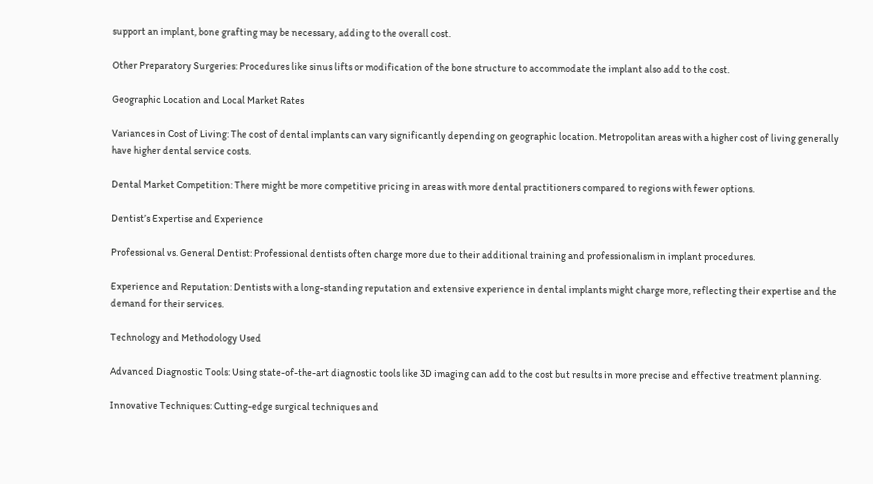support an implant, bone grafting may be necessary, adding to the overall cost.

Other Preparatory Surgeries: Procedures like sinus lifts or modification of the bone structure to accommodate the implant also add to the cost.

Geographic Location and Local Market Rates

Variances in Cost of Living: The cost of dental implants can vary significantly depending on geographic location. Metropolitan areas with a higher cost of living generally have higher dental service costs.

Dental Market Competition: There might be more competitive pricing in areas with more dental practitioners compared to regions with fewer options.

Dentist’s Expertise and Experience

Professional vs. General Dentist: Professional dentists often charge more due to their additional training and professionalism in implant procedures.

Experience and Reputation: Dentists with a long-standing reputation and extensive experience in dental implants might charge more, reflecting their expertise and the demand for their services.

Technology and Methodology Used

Advanced Diagnostic Tools: Using state-of-the-art diagnostic tools like 3D imaging can add to the cost but results in more precise and effective treatment planning.

Innovative Techniques: Cutting-edge surgical techniques and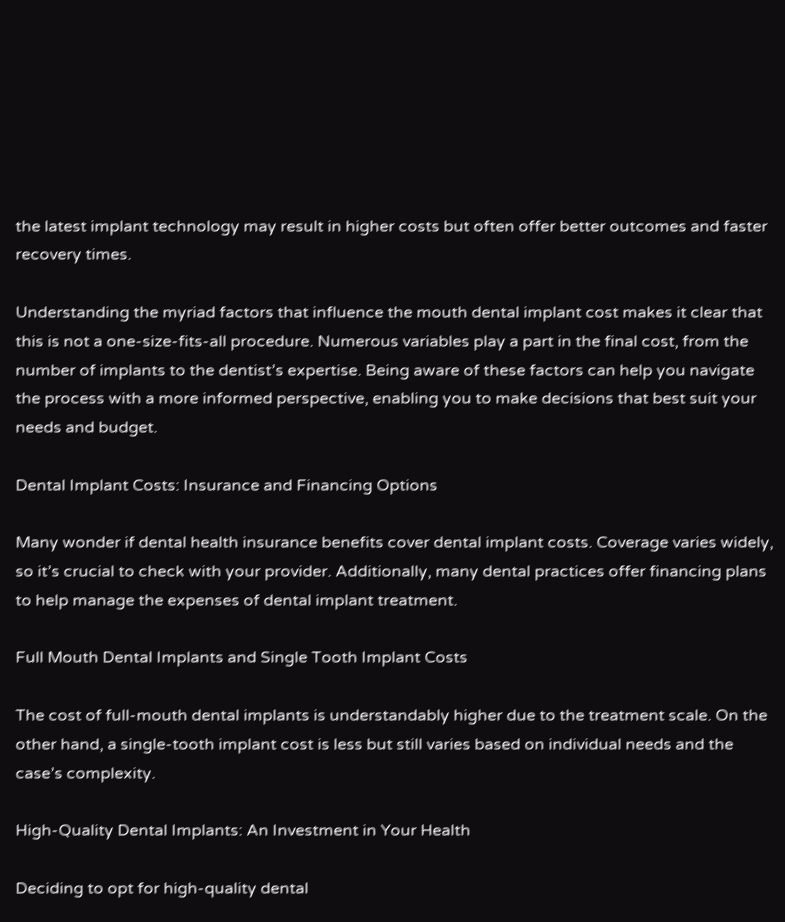the latest implant technology may result in higher costs but often offer better outcomes and faster recovery times.

Understanding the myriad factors that influence the mouth dental implant cost makes it clear that this is not a one-size-fits-all procedure. Numerous variables play a part in the final cost, from the number of implants to the dentist’s expertise. Being aware of these factors can help you navigate the process with a more informed perspective, enabling you to make decisions that best suit your needs and budget.

Dental Implant Costs: Insurance and Financing Options

Many wonder if dental health insurance benefits cover dental implant costs. Coverage varies widely, so it’s crucial to check with your provider. Additionally, many dental practices offer financing plans to help manage the expenses of dental implant treatment.

Full Mouth Dental Implants and Single Tooth Implant Costs

The cost of full-mouth dental implants is understandably higher due to the treatment scale. On the other hand, a single-tooth implant cost is less but still varies based on individual needs and the case’s complexity.

High-Quality Dental Implants: An Investment in Your Health

Deciding to opt for high-quality dental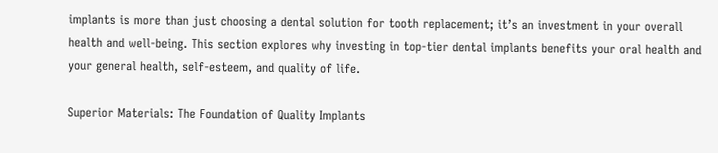implants is more than just choosing a dental solution for tooth replacement; it’s an investment in your overall health and well-being. This section explores why investing in top-tier dental implants benefits your oral health and your general health, self-esteem, and quality of life.

Superior Materials: The Foundation of Quality Implants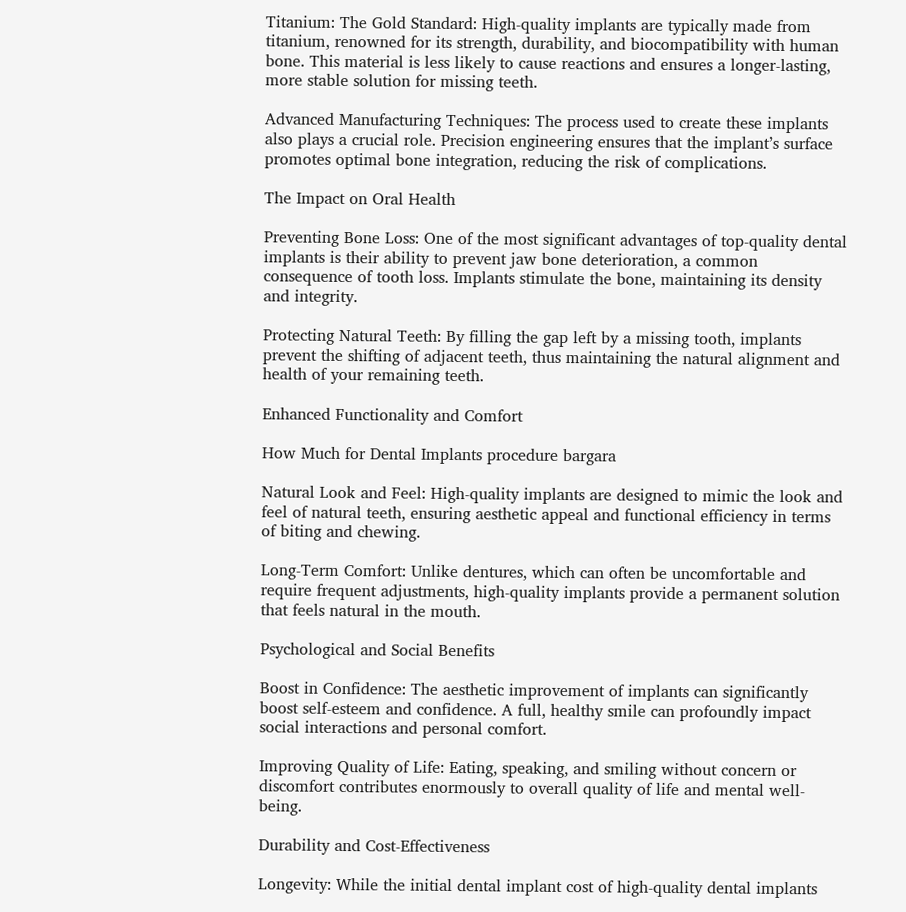Titanium: The Gold Standard: High-quality implants are typically made from titanium, renowned for its strength, durability, and biocompatibility with human bone. This material is less likely to cause reactions and ensures a longer-lasting, more stable solution for missing teeth.

Advanced Manufacturing Techniques: The process used to create these implants also plays a crucial role. Precision engineering ensures that the implant’s surface promotes optimal bone integration, reducing the risk of complications.

The Impact on Oral Health

Preventing Bone Loss: One of the most significant advantages of top-quality dental implants is their ability to prevent jaw bone deterioration, a common consequence of tooth loss. Implants stimulate the bone, maintaining its density and integrity.

Protecting Natural Teeth: By filling the gap left by a missing tooth, implants prevent the shifting of adjacent teeth, thus maintaining the natural alignment and health of your remaining teeth.

Enhanced Functionality and Comfort

How Much for Dental Implants procedure bargara

Natural Look and Feel: High-quality implants are designed to mimic the look and feel of natural teeth, ensuring aesthetic appeal and functional efficiency in terms of biting and chewing.

Long-Term Comfort: Unlike dentures, which can often be uncomfortable and require frequent adjustments, high-quality implants provide a permanent solution that feels natural in the mouth.

Psychological and Social Benefits

Boost in Confidence: The aesthetic improvement of implants can significantly boost self-esteem and confidence. A full, healthy smile can profoundly impact social interactions and personal comfort.

Improving Quality of Life: Eating, speaking, and smiling without concern or discomfort contributes enormously to overall quality of life and mental well-being.

Durability and Cost-Effectiveness

Longevity: While the initial dental implant cost of high-quality dental implants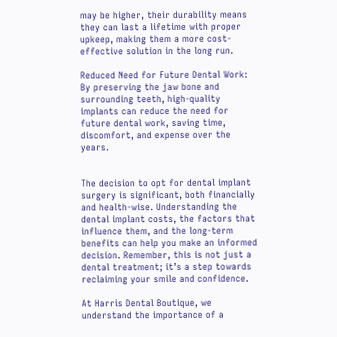may be higher, their durability means they can last a lifetime with proper upkeep, making them a more cost-effective solution in the long run.

Reduced Need for Future Dental Work: By preserving the jaw bone and surrounding teeth, high-quality implants can reduce the need for future dental work, saving time, discomfort, and expense over the years.


The decision to opt for dental implant surgery is significant, both financially and health-wise. Understanding the dental implant costs, the factors that influence them, and the long-term benefits can help you make an informed decision. Remember, this is not just a dental treatment; it’s a step towards reclaiming your smile and confidence.

At Harris Dental Boutique, we understand the importance of a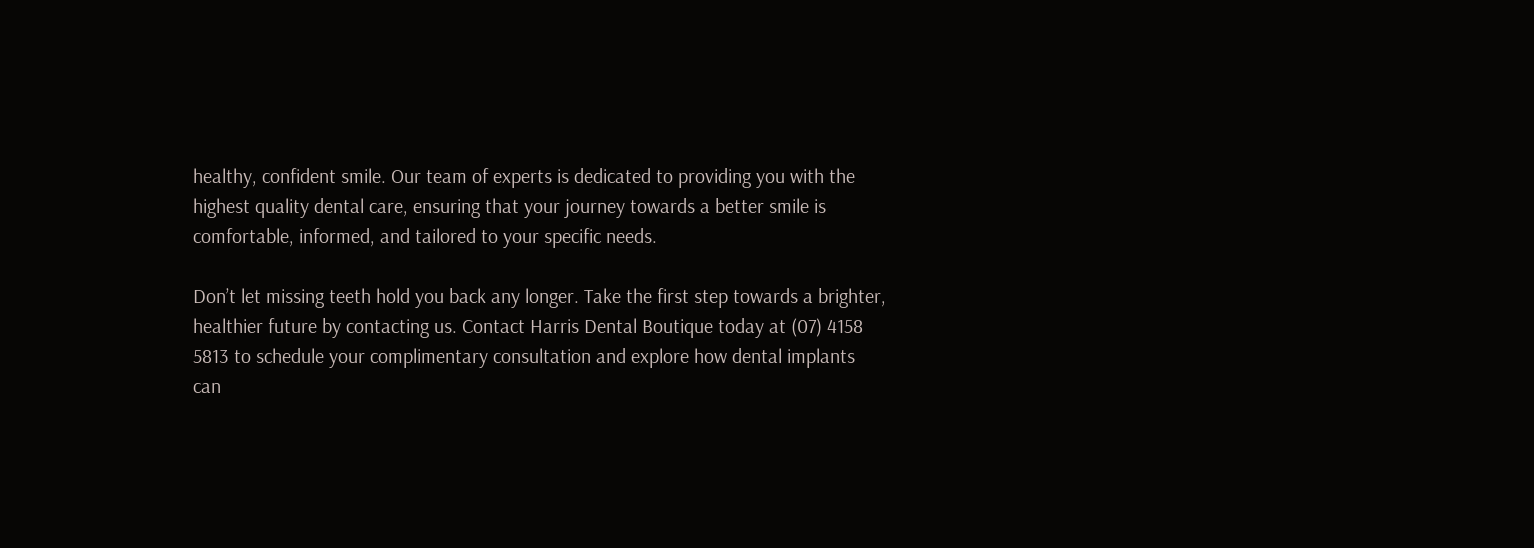healthy, confident smile. Our team of experts is dedicated to providing you with the highest quality dental care, ensuring that your journey towards a better smile is comfortable, informed, and tailored to your specific needs.

Don’t let missing teeth hold you back any longer. Take the first step towards a brighter, healthier future by contacting us. Contact Harris Dental Boutique today at (07) 4158 5813 to schedule your complimentary consultation and explore how dental implants can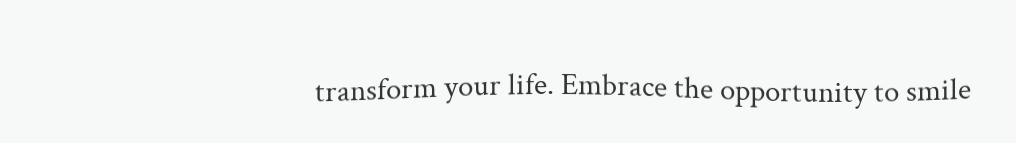transform your life. Embrace the opportunity to smile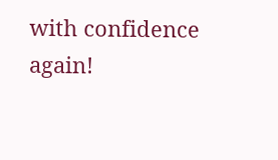with confidence again!